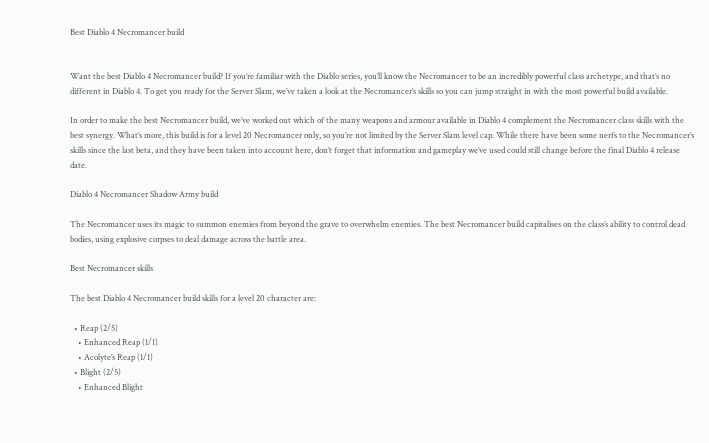Best Diablo 4 Necromancer build


Want the best Diablo 4 Necromancer build? If you’re familiar with the Diablo series, you’ll know the Necromancer to be an incredibly powerful class archetype, and that’s no different in Diablo 4. To get you ready for the Server Slam, we’ve taken a look at the Necromancer’s skills so you can jump straight in with the most powerful build available.

In order to make the best Necromancer build, we’ve worked out which of the many weapons and armour available in Diablo 4 complement the Necromancer class skills with the best synergy. What’s more, this build is for a level 20 Necromancer only, so you’re not limited by the Server Slam level cap. While there have been some nerfs to the Necromancer’s skills since the last beta, and they have been taken into account here, don’t forget that information and gameplay we’ve used could still change before the final Diablo 4 release date.

Diablo 4 Necromancer Shadow Army build

The Necromancer uses its magic to summon enemies from beyond the grave to overwhelm enemies. The best Necromancer build capitalises on the class’s ability to control dead bodies, using explosive corpses to deal damage across the battle area.

Best Necromancer skills

The best Diablo 4 Necromancer build skills for a level 20 character are:

  • Reap (2/5)
    • Enhanced Reap (1/1)
    • Acolyte’s Reap (1/1)
  • Blight (2/5)
    • Enhanced Blight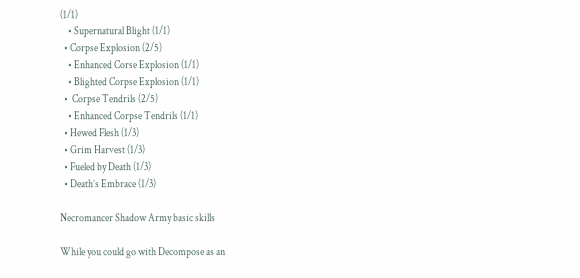(1/1)
    • Supernatural Blight (1/1)
  • Corpse Explosion (2/5)
    • Enhanced Corse Explosion (1/1)
    • Blighted Corpse Explosion (1/1)
  •  Corpse Tendrils (2/5)
    • Enhanced Corpse Tendrils (1/1)
  • Hewed Flesh (1/3)
  • Grim Harvest (1/3)
  • Fueled by Death (1/3)
  • Death’s Embrace (1/3)

Necromancer Shadow Army basic skills

While you could go with Decompose as an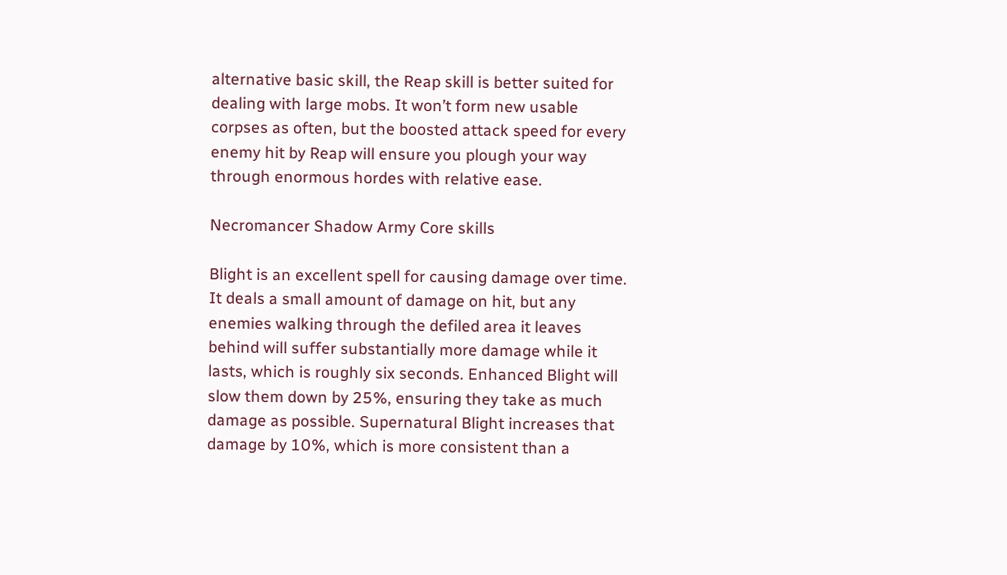alternative basic skill, the Reap skill is better suited for dealing with large mobs. It won’t form new usable corpses as often, but the boosted attack speed for every enemy hit by Reap will ensure you plough your way through enormous hordes with relative ease.

Necromancer Shadow Army Core skills

Blight is an excellent spell for causing damage over time. It deals a small amount of damage on hit, but any enemies walking through the defiled area it leaves behind will suffer substantially more damage while it lasts, which is roughly six seconds. Enhanced Blight will slow them down by 25%, ensuring they take as much damage as possible. Supernatural Blight increases that damage by 10%, which is more consistent than a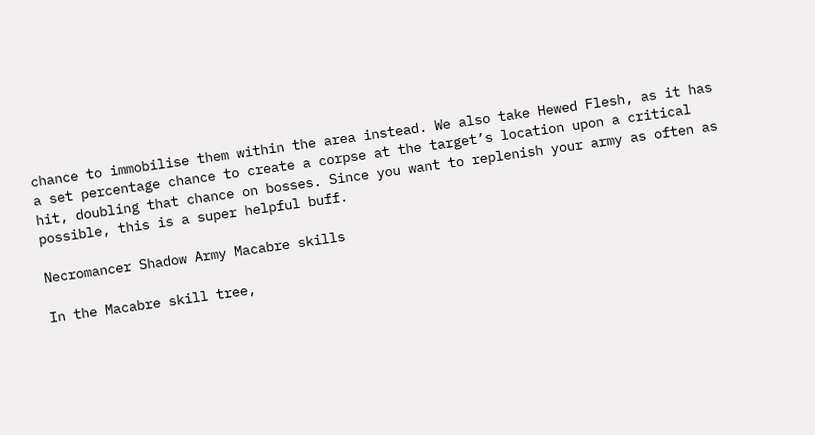chance to immobilise them within the area instead. We also take Hewed Flesh, as it has a set percentage chance to create a corpse at the target’s location upon a critical hit, doubling that chance on bosses. Since you want to replenish your army as often as possible, this is a super helpful buff.

Necromancer Shadow Army Macabre skills

In the Macabre skill tree,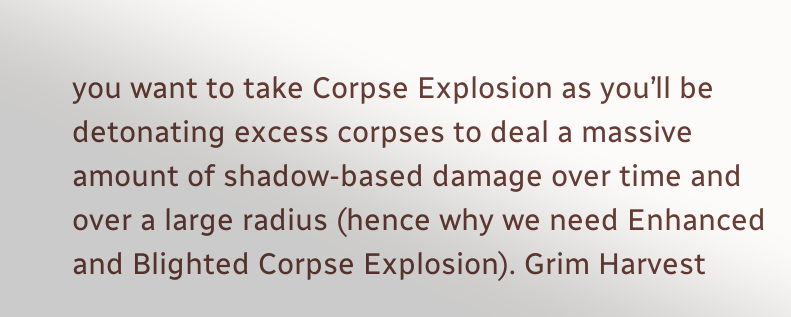you want to take Corpse Explosion as you’ll be detonating excess corpses to deal a massive amount of shadow-based damage over time and over a large radius (hence why we need Enhanced and Blighted Corpse Explosion). Grim Harvest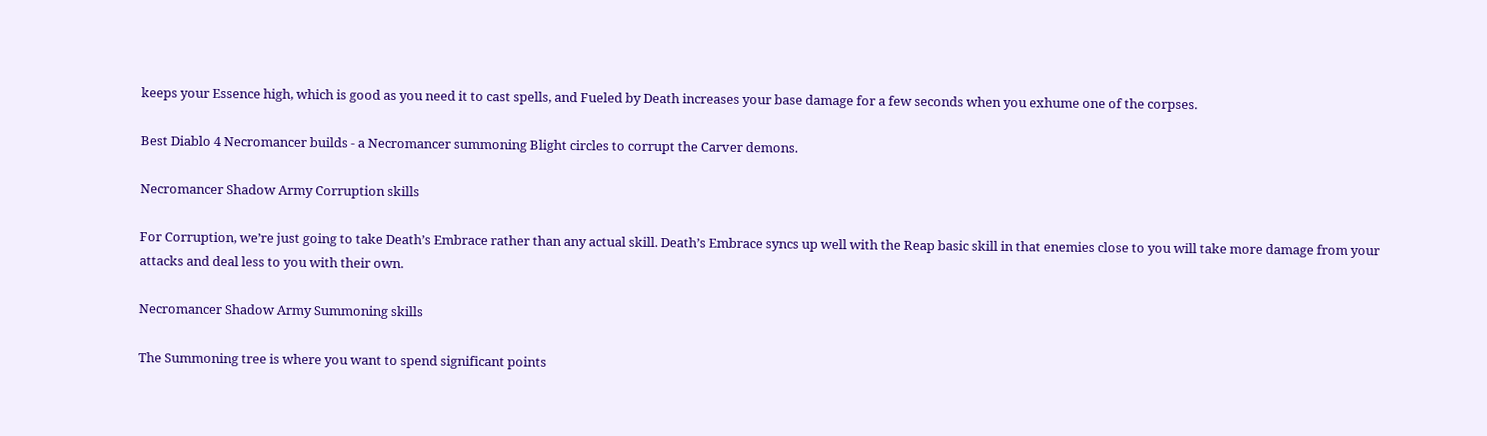keeps your Essence high, which is good as you need it to cast spells, and Fueled by Death increases your base damage for a few seconds when you exhume one of the corpses.

Best Diablo 4 Necromancer builds - a Necromancer summoning Blight circles to corrupt the Carver demons.

Necromancer Shadow Army Corruption skills

For Corruption, we’re just going to take Death’s Embrace rather than any actual skill. Death’s Embrace syncs up well with the Reap basic skill in that enemies close to you will take more damage from your attacks and deal less to you with their own.

Necromancer Shadow Army Summoning skills

The Summoning tree is where you want to spend significant points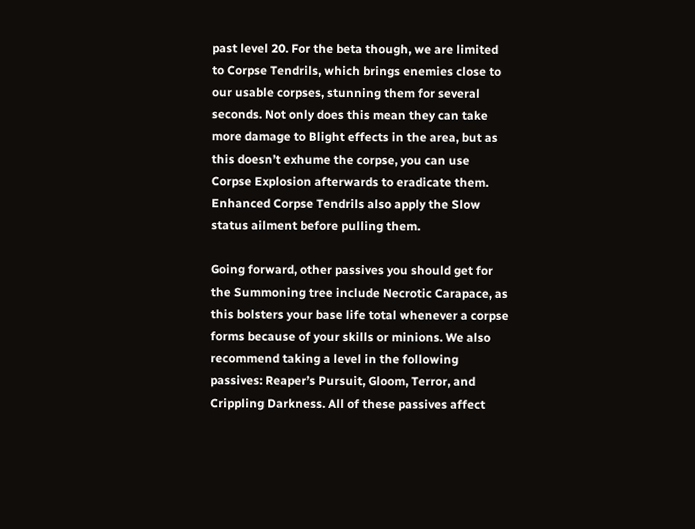past level 20. For the beta though, we are limited to Corpse Tendrils, which brings enemies close to our usable corpses, stunning them for several seconds. Not only does this mean they can take more damage to Blight effects in the area, but as this doesn’t exhume the corpse, you can use Corpse Explosion afterwards to eradicate them. Enhanced Corpse Tendrils also apply the Slow status ailment before pulling them.

Going forward, other passives you should get for the Summoning tree include Necrotic Carapace, as this bolsters your base life total whenever a corpse forms because of your skills or minions. We also recommend taking a level in the following passives: Reaper’s Pursuit, Gloom, Terror, and Crippling Darkness. All of these passives affect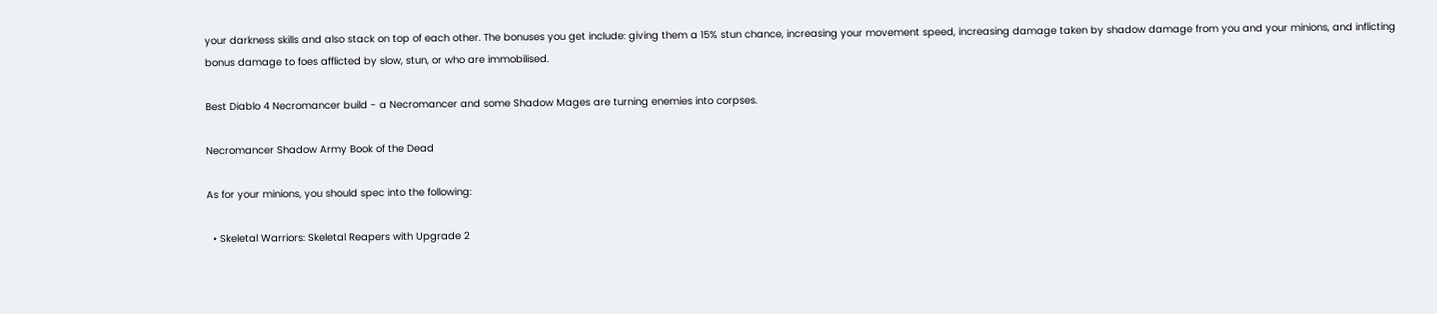your darkness skills and also stack on top of each other. The bonuses you get include: giving them a 15% stun chance, increasing your movement speed, increasing damage taken by shadow damage from you and your minions, and inflicting bonus damage to foes afflicted by slow, stun, or who are immobilised.

Best Diablo 4 Necromancer build - a Necromancer and some Shadow Mages are turning enemies into corpses.

Necromancer Shadow Army Book of the Dead

As for your minions, you should spec into the following:

  • Skeletal Warriors: Skeletal Reapers with Upgrade 2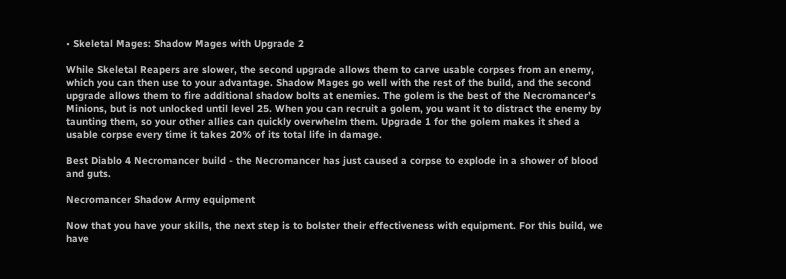• Skeletal Mages: Shadow Mages with Upgrade 2

While Skeletal Reapers are slower, the second upgrade allows them to carve usable corpses from an enemy, which you can then use to your advantage. Shadow Mages go well with the rest of the build, and the second upgrade allows them to fire additional shadow bolts at enemies. The golem is the best of the Necromancer’s Minions, but is not unlocked until level 25. When you can recruit a golem, you want it to distract the enemy by taunting them, so your other allies can quickly overwhelm them. Upgrade 1 for the golem makes it shed a usable corpse every time it takes 20% of its total life in damage.

Best Diablo 4 Necromancer build - the Necromancer has just caused a corpse to explode in a shower of blood and guts.

Necromancer Shadow Army equipment

Now that you have your skills, the next step is to bolster their effectiveness with equipment. For this build, we have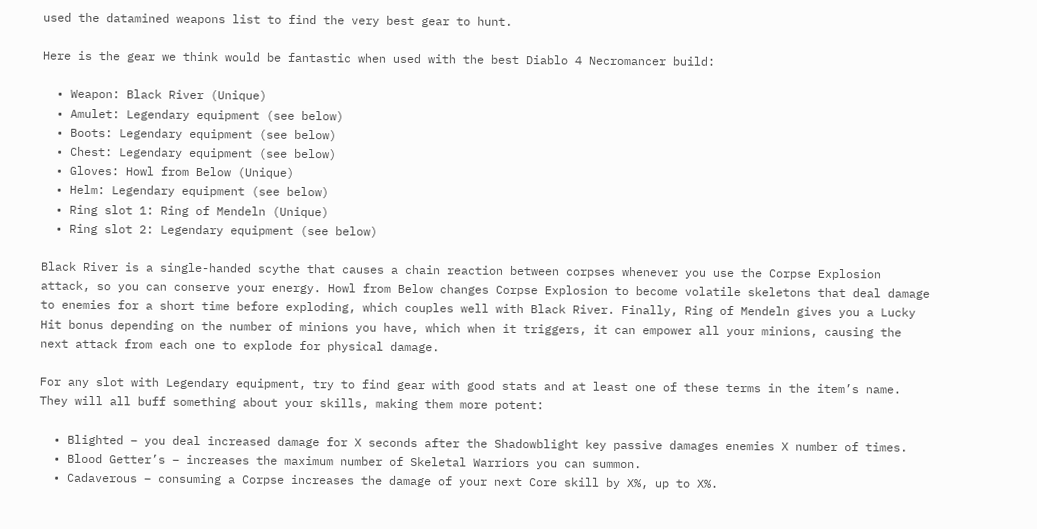used the datamined weapons list to find the very best gear to hunt.

Here is the gear we think would be fantastic when used with the best Diablo 4 Necromancer build:

  • Weapon: Black River (Unique)
  • Amulet: Legendary equipment (see below)
  • Boots: Legendary equipment (see below)
  • Chest: Legendary equipment (see below)
  • Gloves: Howl from Below (Unique)
  • Helm: Legendary equipment (see below)
  • Ring slot 1: Ring of Mendeln (Unique)
  • Ring slot 2: Legendary equipment (see below)

Black River is a single-handed scythe that causes a chain reaction between corpses whenever you use the Corpse Explosion attack, so you can conserve your energy. Howl from Below changes Corpse Explosion to become volatile skeletons that deal damage to enemies for a short time before exploding, which couples well with Black River. Finally, Ring of Mendeln gives you a Lucky Hit bonus depending on the number of minions you have, which when it triggers, it can empower all your minions, causing the next attack from each one to explode for physical damage.

For any slot with Legendary equipment, try to find gear with good stats and at least one of these terms in the item’s name. They will all buff something about your skills, making them more potent:

  • Blighted – you deal increased damage for X seconds after the Shadowblight key passive damages enemies X number of times.
  • Blood Getter’s – increases the maximum number of Skeletal Warriors you can summon.
  • Cadaverous – consuming a Corpse increases the damage of your next Core skill by X%, up to X%.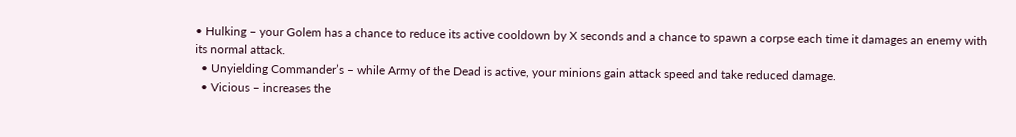• Hulking – your Golem has a chance to reduce its active cooldown by X seconds and a chance to spawn a corpse each time it damages an enemy with its normal attack.
  • Unyielding Commander’s – while Army of the Dead is active, your minions gain attack speed and take reduced damage.
  • Vicious – increases the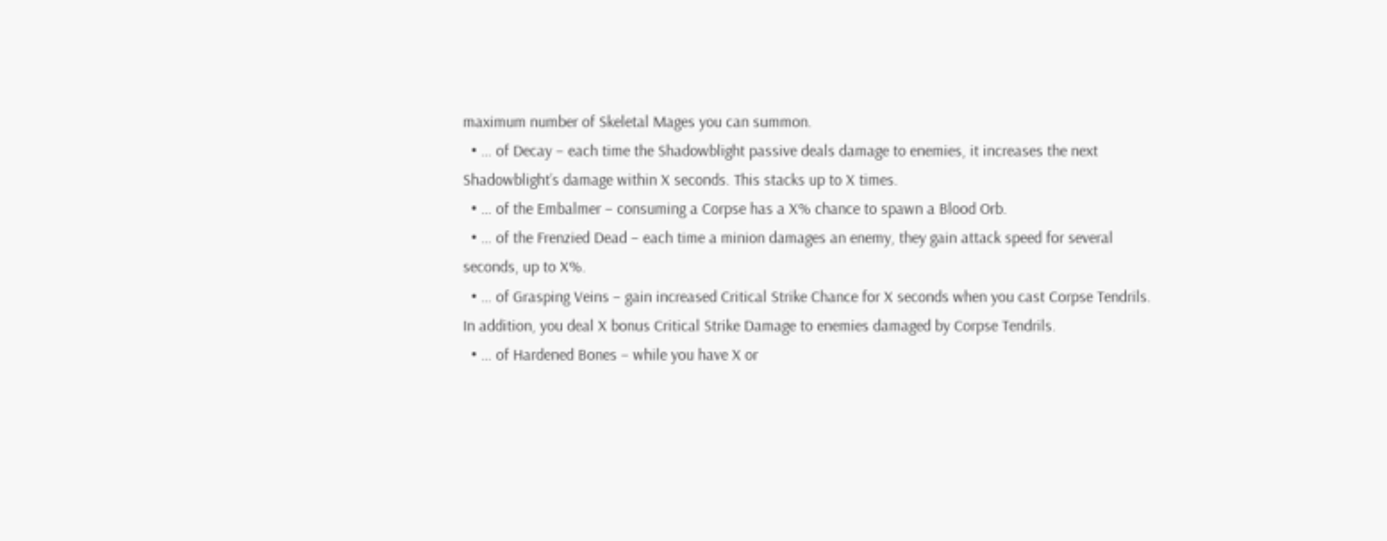maximum number of Skeletal Mages you can summon.
  • … of Decay – each time the Shadowblight passive deals damage to enemies, it increases the next Shadowblight’s damage within X seconds. This stacks up to X times.
  • … of the Embalmer – consuming a Corpse has a X% chance to spawn a Blood Orb.
  • … of the Frenzied Dead – each time a minion damages an enemy, they gain attack speed for several seconds, up to X%.
  • … of Grasping Veins – gain increased Critical Strike Chance for X seconds when you cast Corpse Tendrils. In addition, you deal X bonus Critical Strike Damage to enemies damaged by Corpse Tendrils.
  • … of Hardened Bones – while you have X or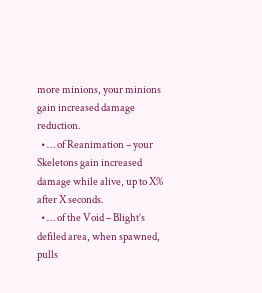more minions, your minions gain increased damage reduction.
  • … of Reanimation – your Skeletons gain increased damage while alive, up to X% after X seconds.
  • … of the Void – Blight’s defiled area, when spawned, pulls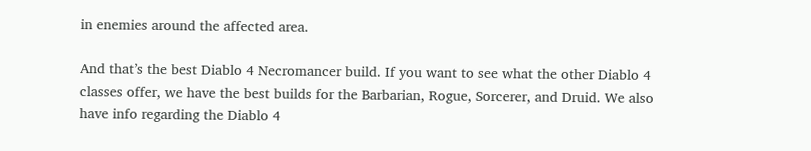in enemies around the affected area.

And that’s the best Diablo 4 Necromancer build. If you want to see what the other Diablo 4 classes offer, we have the best builds for the Barbarian, Rogue, Sorcerer, and Druid. We also have info regarding the Diablo 4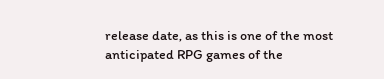release date, as this is one of the most anticipated RPG games of the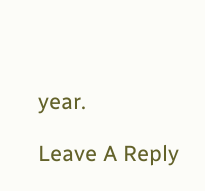year.

Leave A Reply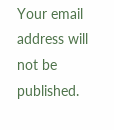Your email address will not be published.